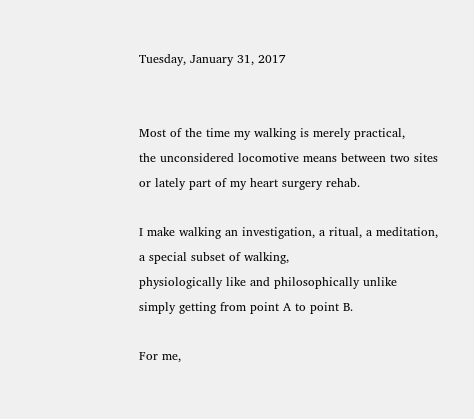Tuesday, January 31, 2017


Most of the time my walking is merely practical,
the unconsidered locomotive means between two sites
or lately part of my heart surgery rehab.

I make walking an investigation, a ritual, a meditation,
a special subset of walking,
physiologically like and philosophically unlike
simply getting from point A to point B.

For me,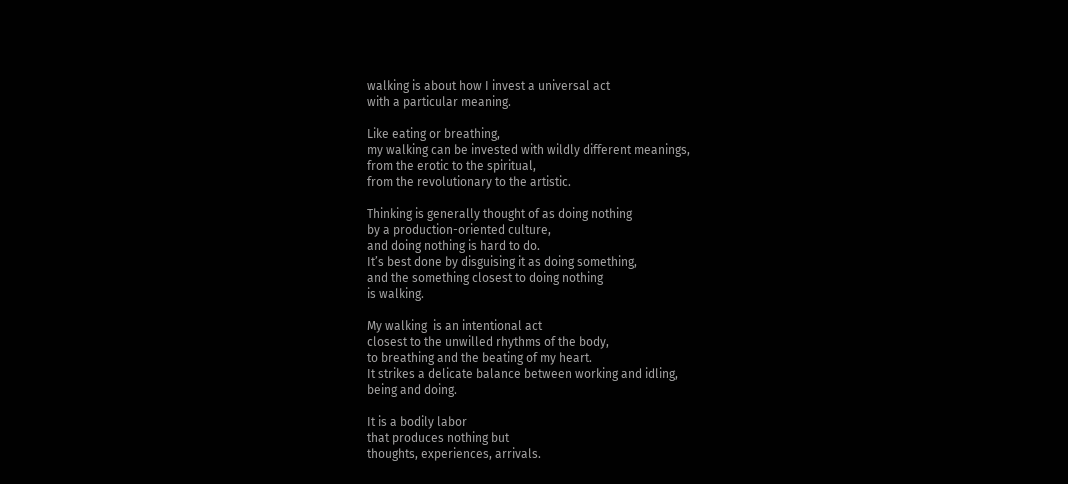walking is about how I invest a universal act
with a particular meaning.

Like eating or breathing,
my walking can be invested with wildly different meanings,
from the erotic to the spiritual,
from the revolutionary to the artistic.

Thinking is generally thought of as doing nothing
by a production-oriented culture,
and doing nothing is hard to do.
It’s best done by disguising it as doing something,
and the something closest to doing nothing
is walking.

My walking  is an intentional act
closest to the unwilled rhythms of the body,
to breathing and the beating of my heart.
It strikes a delicate balance between working and idling,
being and doing.

It is a bodily labor
that produces nothing but
thoughts, experiences, arrivals.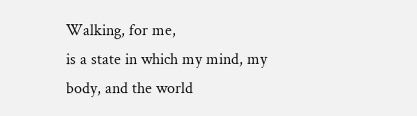Walking, for me,
is a state in which my mind, my body, and the world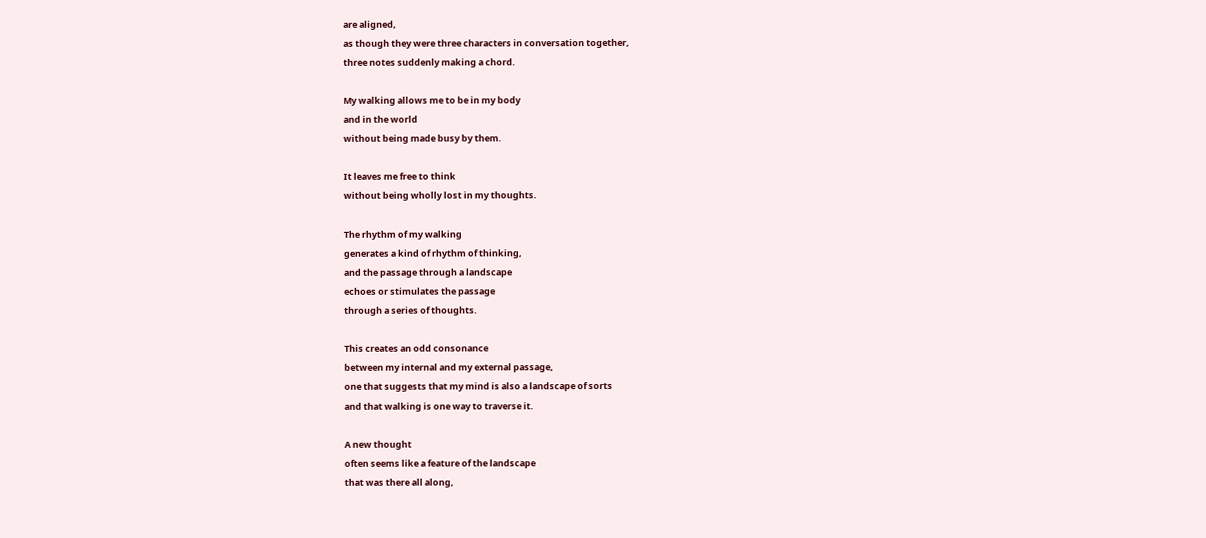are aligned,
as though they were three characters in conversation together,
three notes suddenly making a chord.

My walking allows me to be in my body
and in the world
without being made busy by them.

It leaves me free to think
without being wholly lost in my thoughts.

The rhythm of my walking
generates a kind of rhythm of thinking,
and the passage through a landscape
echoes or stimulates the passage
through a series of thoughts.

This creates an odd consonance
between my internal and my external passage,
one that suggests that my mind is also a landscape of sorts
and that walking is one way to traverse it.

A new thought
often seems like a feature of the landscape
that was there all along,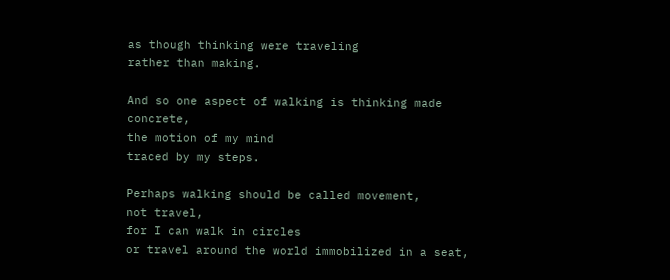as though thinking were traveling
rather than making.

And so one aspect of walking is thinking made concrete,
the motion of my mind
traced by my steps.

Perhaps walking should be called movement,
not travel,
for I can walk in circles
or travel around the world immobilized in a seat,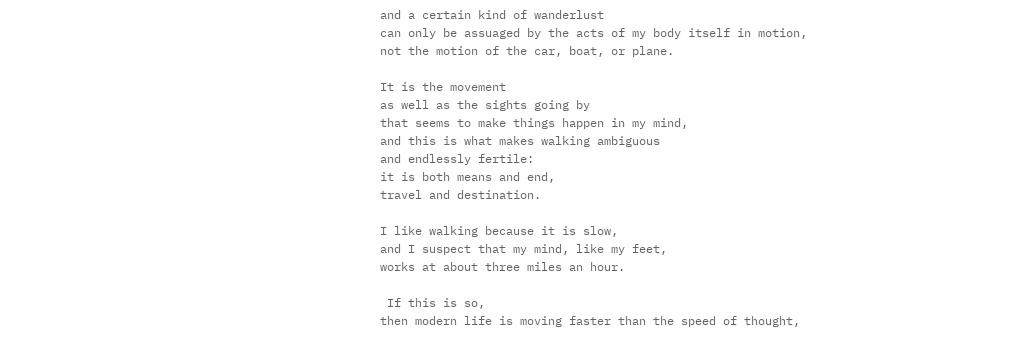and a certain kind of wanderlust
can only be assuaged by the acts of my body itself in motion,
not the motion of the car, boat, or plane.

It is the movement
as well as the sights going by
that seems to make things happen in my mind,
and this is what makes walking ambiguous
and endlessly fertile:
it is both means and end,
travel and destination.

I like walking because it is slow,
and I suspect that my mind, like my feet,
works at about three miles an hour.

 If this is so,
then modern life is moving faster than the speed of thought,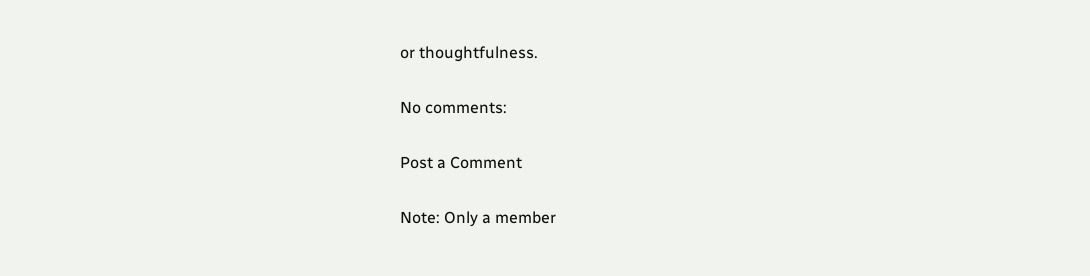or thoughtfulness.

No comments:

Post a Comment

Note: Only a member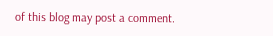of this blog may post a comment.